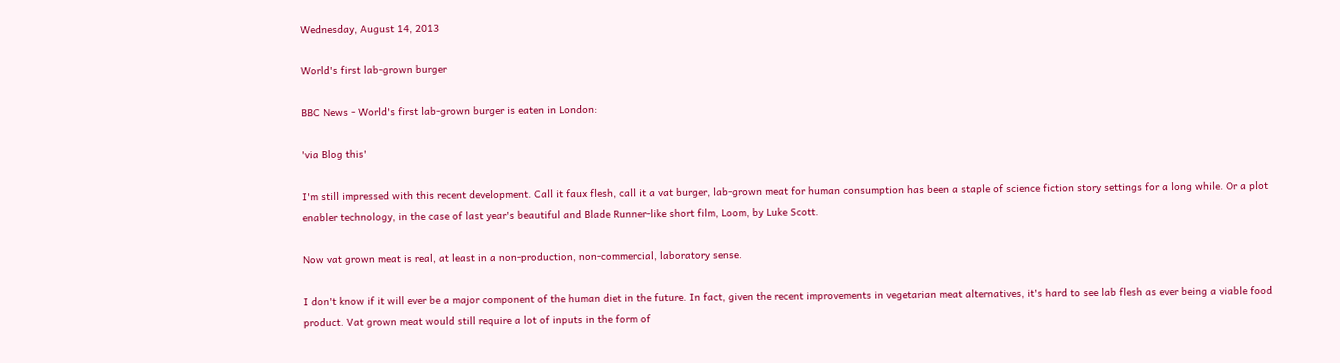Wednesday, August 14, 2013

World's first lab-grown burger

BBC News - World's first lab-grown burger is eaten in London:

'via Blog this'

I'm still impressed with this recent development. Call it faux flesh, call it a vat burger, lab-grown meat for human consumption has been a staple of science fiction story settings for a long while. Or a plot enabler technology, in the case of last year's beautiful and Blade Runner-like short film, Loom, by Luke Scott.

Now vat grown meat is real, at least in a non-production, non-commercial, laboratory sense.

I don't know if it will ever be a major component of the human diet in the future. In fact, given the recent improvements in vegetarian meat alternatives, it's hard to see lab flesh as ever being a viable food product. Vat grown meat would still require a lot of inputs in the form of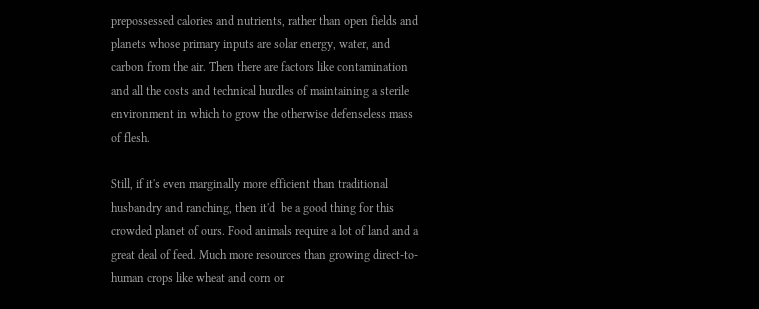prepossessed calories and nutrients, rather than open fields and planets whose primary inputs are solar energy, water, and carbon from the air. Then there are factors like contamination and all the costs and technical hurdles of maintaining a sterile environment in which to grow the otherwise defenseless mass of flesh.

Still, if it's even marginally more efficient than traditional husbandry and ranching, then it'd  be a good thing for this crowded planet of ours. Food animals require a lot of land and a great deal of feed. Much more resources than growing direct-to-human crops like wheat and corn or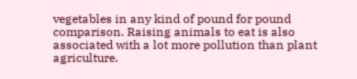vegetables in any kind of pound for pound comparison. Raising animals to eat is also associated with a lot more pollution than plant agriculture.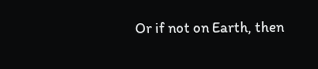Or if not on Earth, then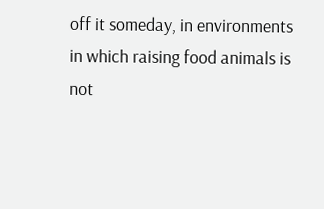off it someday, in environments in which raising food animals is not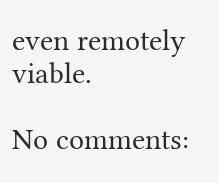even remotely viable.

No comments: